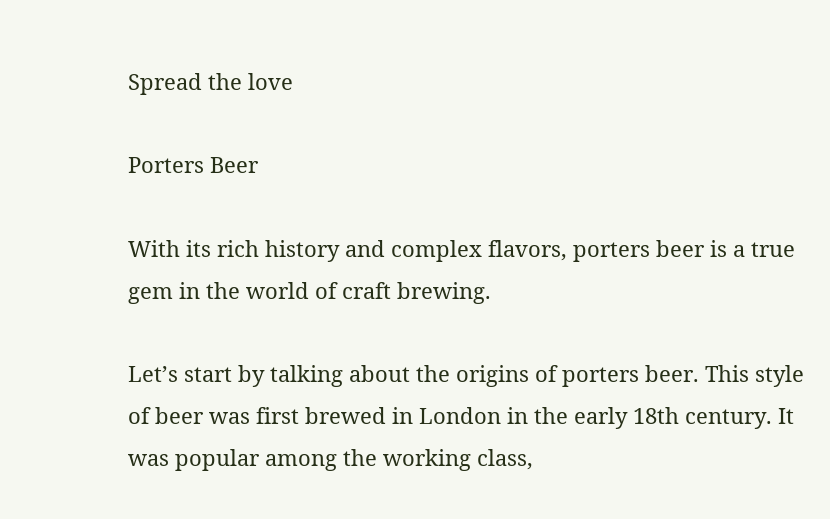Spread the love

Porters Beer

With its rich history and complex flavors, porters beer is a true gem in the world of craft brewing.

Let’s start by talking about the origins of porters beer. This style of beer was first brewed in London in the early 18th century. It was popular among the working class,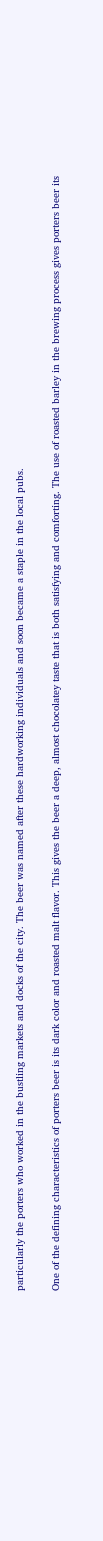particularly the porters who worked in the bustling markets and docks of the city. The beer was named after these hardworking individuals and soon became a staple in the local pubs.

One of the defining characteristics of porters beer is its dark color and roasted malt flavor. This gives the beer a deep, almost chocolatey taste that is both satisfying and comforting. The use of roasted barley in the brewing process gives porters beer its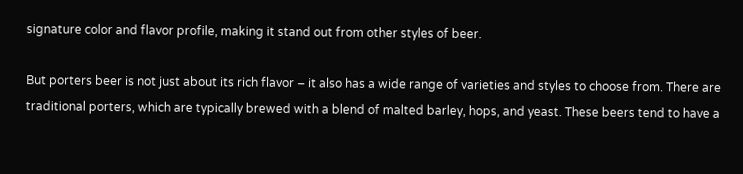signature color and flavor profile, making it stand out from other styles of beer.

But porters beer is not just about its rich flavor – it also has a wide range of varieties and styles to choose from. There are traditional porters, which are typically brewed with a blend of malted barley, hops, and yeast. These beers tend to have a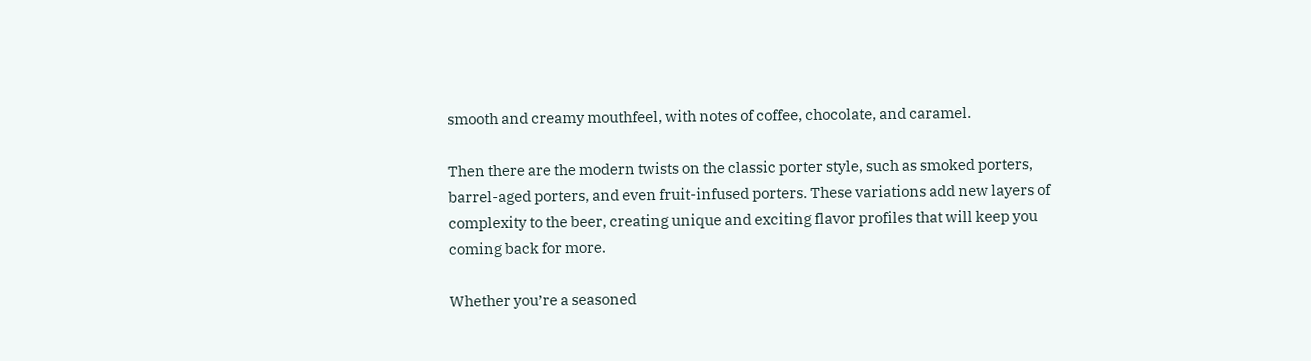smooth and creamy mouthfeel, with notes of coffee, chocolate, and caramel.

Then there are the modern twists on the classic porter style, such as smoked porters, barrel-aged porters, and even fruit-infused porters. These variations add new layers of complexity to the beer, creating unique and exciting flavor profiles that will keep you coming back for more.

Whether you’re a seasoned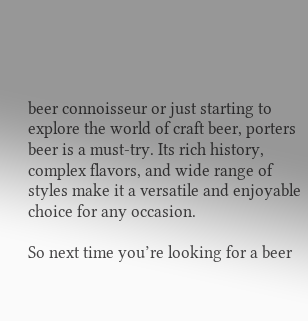beer connoisseur or just starting to explore the world of craft beer, porters beer is a must-try. Its rich history, complex flavors, and wide range of styles make it a versatile and enjoyable choice for any occasion.

So next time you’re looking for a beer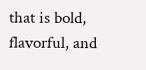that is bold, flavorful, and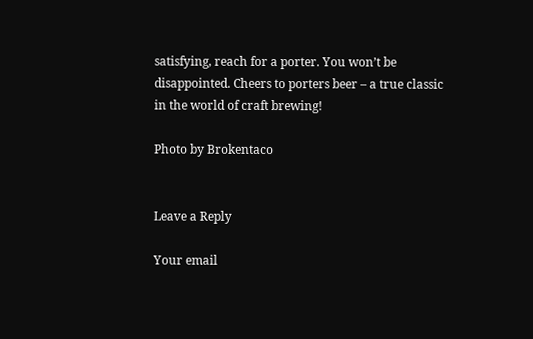satisfying, reach for a porter. You won’t be disappointed. Cheers to porters beer – a true classic in the world of craft brewing!

Photo by Brokentaco


Leave a Reply

Your email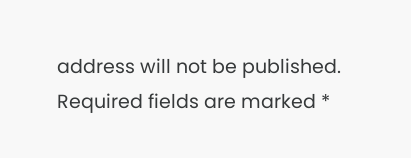address will not be published. Required fields are marked *